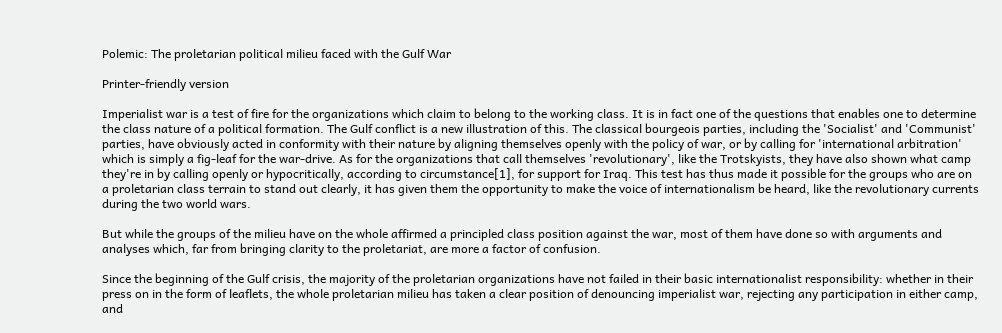Polemic: The proletarian political milieu faced with the Gulf War

Printer-friendly version

Imperialist war is a test of fire for the organizations which claim to belong to the working class. It is in fact one of the questions that enables one to determine the class nature of a political formation. The Gulf conflict is a new illustration of this. The classical bourgeois parties, including the 'Socialist' and 'Communist' parties, have obviously acted in conformity with their nature by aligning themselves openly with the policy of war, or by calling for 'international arbitration' which is simply a fig-leaf for the war-drive. As for the organizations that call themselves 'revolutionary', like the Trotskyists, they have also shown what camp they're in by calling openly or hypocritically, according to circumstance[1], for support for Iraq. This test has thus made it possible for the groups who are on a proletarian class terrain to stand out clearly, it has given them the opportunity to make the voice of internationalism be heard, like the revolutionary currents during the two world wars.

But while the groups of the milieu have on the whole affirmed a principled class position against the war, most of them have done so with arguments and analyses which, far from bringing clarity to the proletariat, are more a factor of confusion.

Since the beginning of the Gulf crisis, the majority of the proletarian organizations have not failed in their basic internationalist responsibility: whether in their press on in the form of leaflets, the whole proletarian milieu has taken a clear position of denouncing imperialist war, rejecting any participation in either camp, and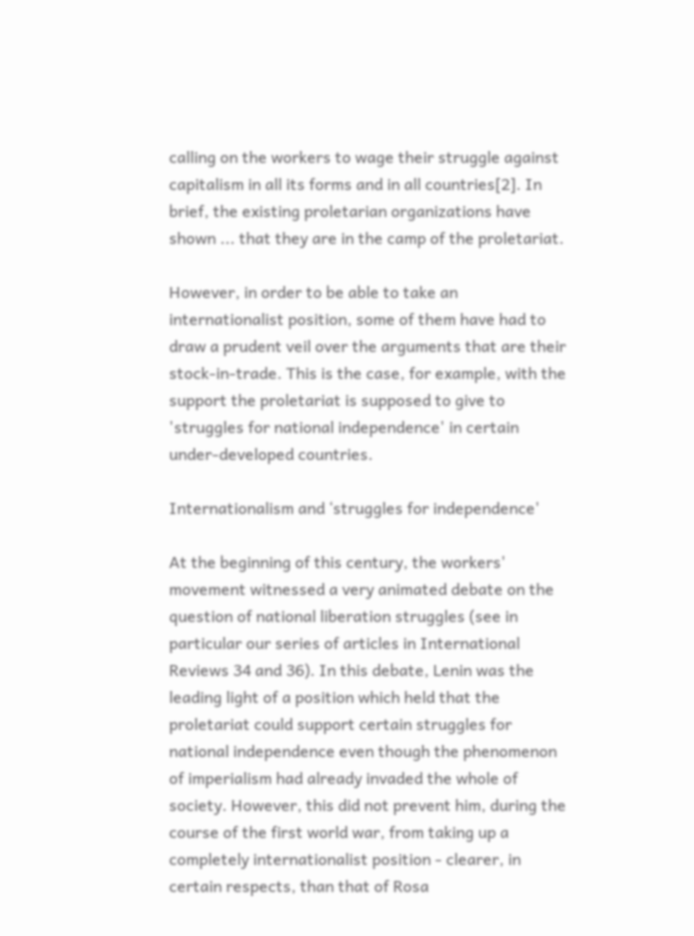calling on the workers to wage their struggle against capitalism in all its forms and in all countries[2]. In brief, the existing proletarian organizations have shown ... that they are in the camp of the proletariat.

However, in order to be able to take an internationalist position, some of them have had to draw a prudent veil over the arguments that are their stock-in-trade. This is the case, for example, with the support the proletariat is supposed to give to 'struggles for national independence' in certain under-developed countries.

Internationalism and ‘struggles for independence'

At the beginning of this century, the workers' movement witnessed a very animated debate on the question of national liberation struggles (see in particular our series of articles in International Reviews 34 and 36). In this debate, Lenin was the leading light of a position which held that the proletariat could support certain struggles for national independence even though the phenomenon of imperialism had already invaded the whole of society. However, this did not prevent him, during the course of the first world war, from taking up a completely internationalist position - clearer, in certain respects, than that of Rosa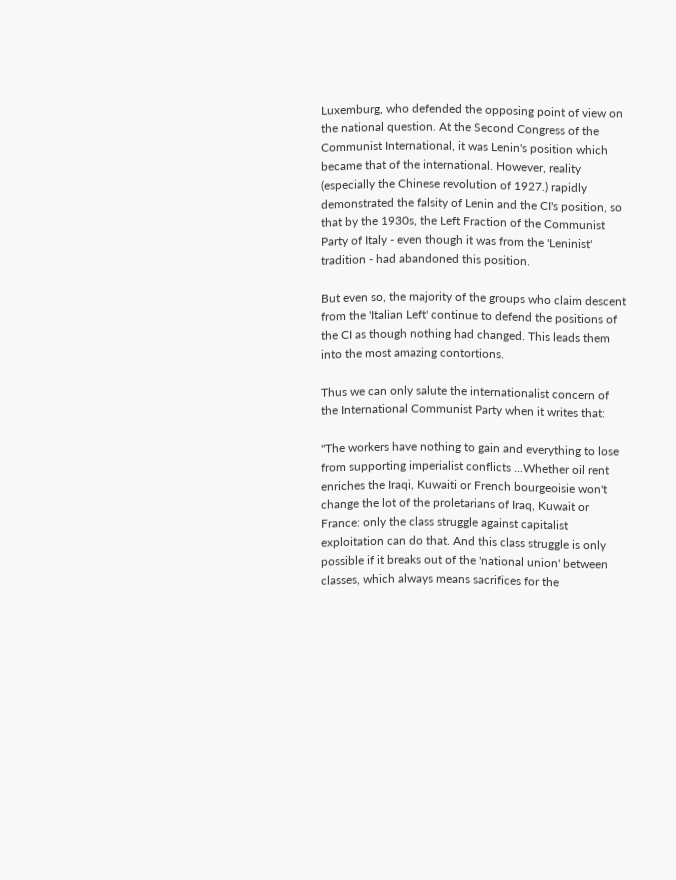Luxemburg, who defended the opposing point of view on the national question. At the Second Congress of the Communist International, it was Lenin's position which became that of the international. However, reality (especially the Chinese revolution of 1927.) rapidly demonstrated the falsity of Lenin and the CI's position, so that by the 1930s, the Left Fraction of the Communist Party of Italy - even though it was from the 'Leninist' tradition - had abandoned this position.

But even so, the majority of the groups who claim descent from the 'Italian Left' continue to defend the positions of the CI as though nothing had changed. This leads them into the most amazing contortions.

Thus we can only salute the internationalist concern of the International Communist Party when it writes that:

"The workers have nothing to gain and everything to lose from supporting imperialist conflicts ...Whether oil rent enriches the Iraqi, Kuwaiti or French bourgeoisie won't change the lot of the proletarians of Iraq, Kuwait or France: only the class struggle against capitalist exploitation can do that. And this class struggle is only possible if it breaks out of the 'national union' between classes, which always means sacrifices for the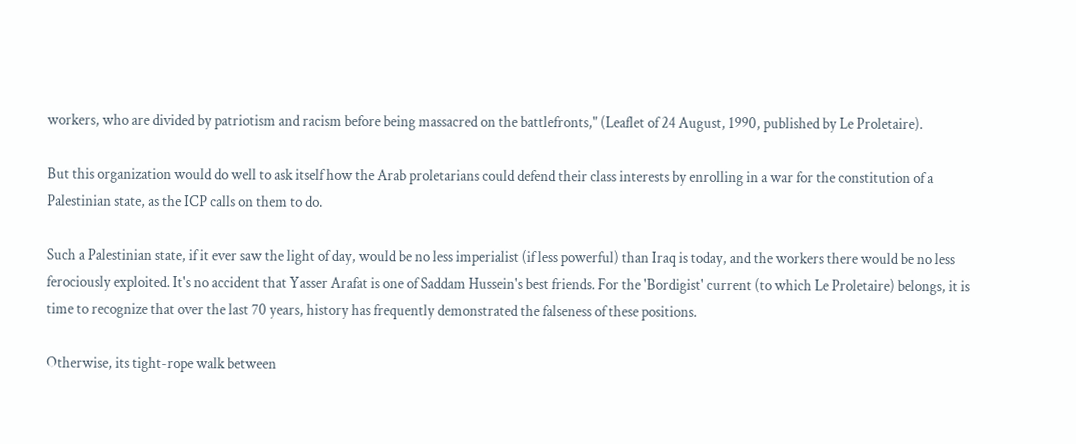workers, who are divided by patriotism and racism before being massacred on the battlefronts," (Leaflet of 24 August, 1990, published by Le Proletaire).

But this organization would do well to ask itself how the Arab proletarians could defend their class interests by enrolling in a war for the constitution of a Palestinian state, as the ICP calls on them to do.

Such a Palestinian state, if it ever saw the light of day, would be no less imperialist (if less powerful) than Iraq is today, and the workers there would be no less ferociously exploited. It's no accident that Yasser Arafat is one of Saddam Hussein's best friends. For the 'Bordigist' current (to which Le Proletaire) belongs, it is time to recognize that over the last 70 years, history has frequently demonstrated the falseness of these positions.

Otherwise, its tight-rope walk between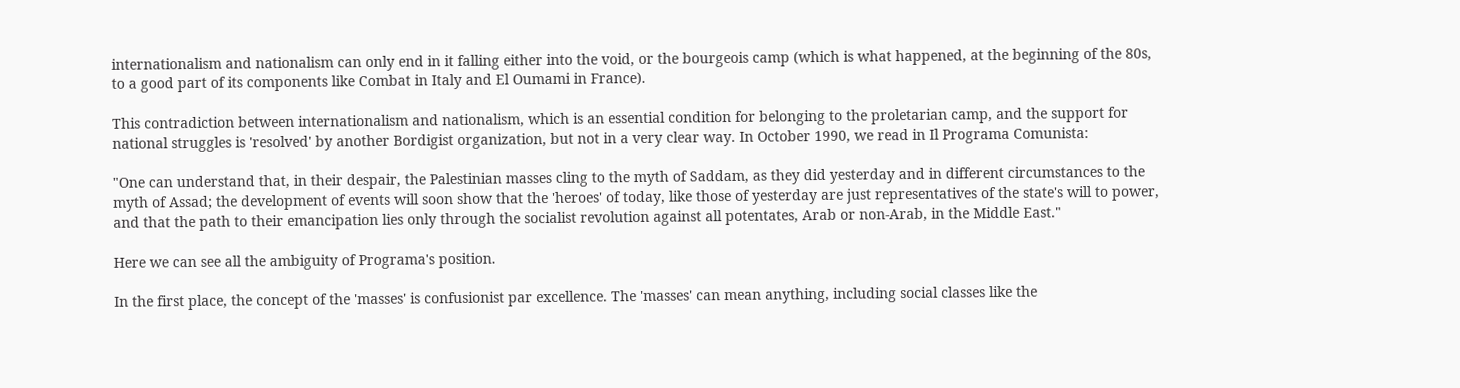internationalism and nationalism can only end in it falling either into the void, or the bourgeois camp (which is what happened, at the beginning of the 80s, to a good part of its components like Combat in Italy and El Oumami in France).

This contradiction between internationalism and nationalism, which is an essential condition for belonging to the proletarian camp, and the support for national struggles is 'resolved' by another Bordigist organization, but not in a very clear way. In October 1990, we read in Il Programa Comunista:

"One can understand that, in their despair, the Palestinian masses cling to the myth of Saddam, as they did yesterday and in different circumstances to the myth of Assad; the development of events will soon show that the 'heroes' of today, like those of yesterday are just representatives of the state's will to power, and that the path to their emancipation lies only through the socialist revolution against all potentates, Arab or non-Arab, in the Middle East."

Here we can see all the ambiguity of Programa's position.

In the first place, the concept of the 'masses' is confusionist par excellence. The 'masses' can mean anything, including social classes like the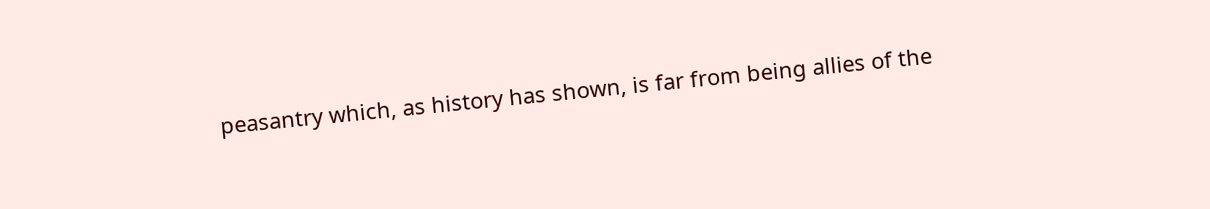peasantry which, as history has shown, is far from being allies of the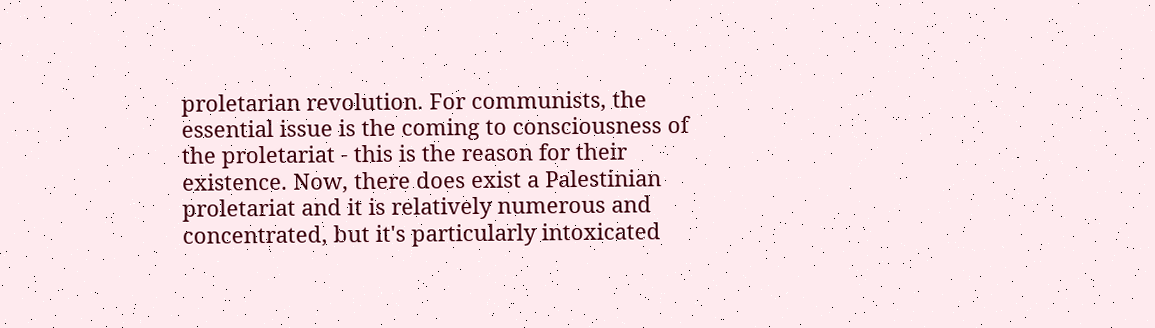proletarian revolution. For communists, the essential issue is the coming to consciousness of the proletariat - this is the reason for their existence. Now, there does exist a Palestinian proletariat and it is relatively numerous and concentrated, but it's particularly intoxicated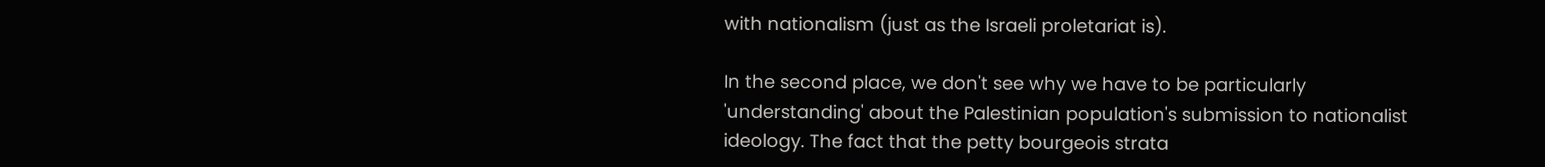with nationalism (just as the Israeli proletariat is).

In the second place, we don't see why we have to be particularly 'understanding' about the Palestinian population's submission to nationalist ideology. The fact that the petty bourgeois strata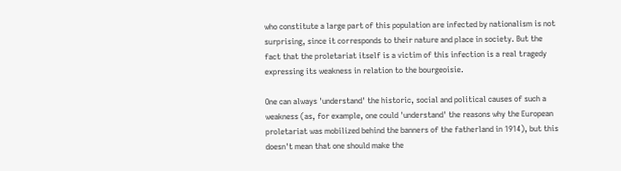who constitute a large part of this population are infected by nationalism is not surprising, since it corresponds to their nature and place in society. But the fact that the proletariat itself is a victim of this infection is a real tragedy expressing its weakness in relation to the bourgeoisie.

One can always 'understand' the historic, social and political causes of such a weakness (as, for example, one could 'understand' the reasons why the European proletariat was mobilized behind the banners of the fatherland in 1914), but this doesn't mean that one should make the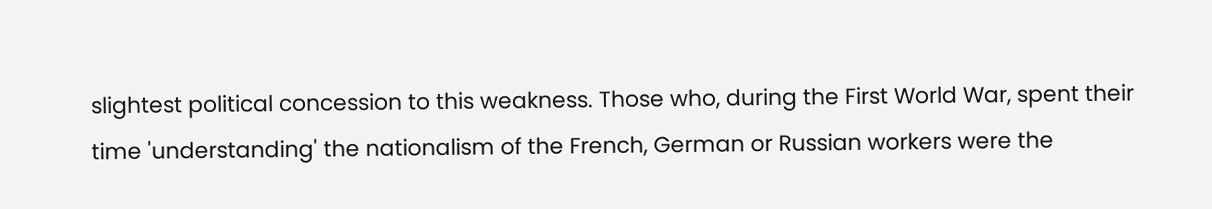slightest political concession to this weakness. Those who, during the First World War, spent their time 'understanding' the nationalism of the French, German or Russian workers were the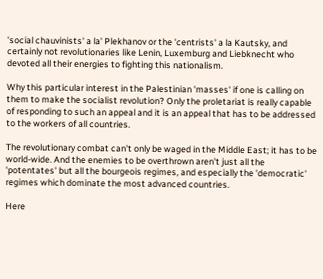'social chauvinists' a la' Plekhanov or the 'centrists' a la Kautsky, and certainly not revolutionaries like Lenin, Luxemburg and Liebknecht who devoted all their energies to fighting this nationalism.

Why this particular interest in the Palestinian 'masses' if one is calling on them to make the socialist revolution? Only the proletariat is really capable of responding to such an appeal and it is an appeal that has to be addressed to the workers of all countries.

The revolutionary combat can't only be waged in the Middle East; it has to be world-wide. And the enemies to be overthrown aren't just all the 'potentates' but all the bourgeois regimes, and especially the 'democratic' regimes which dominate the most advanced countries.

Here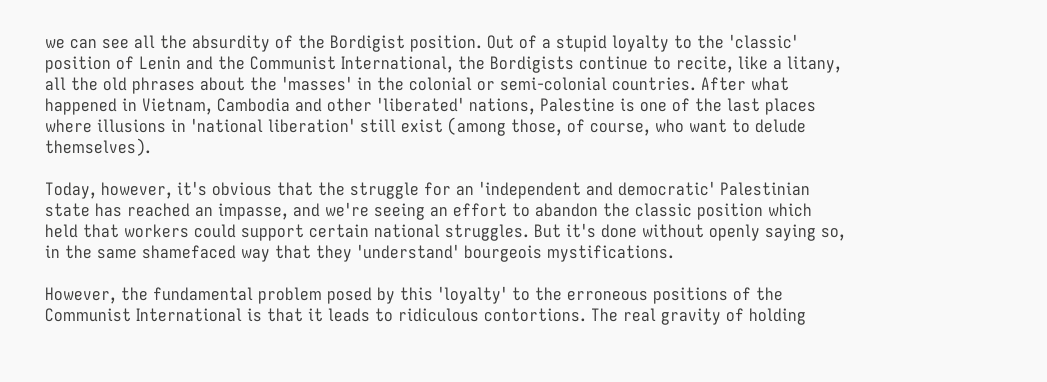we can see all the absurdity of the Bordigist position. Out of a stupid loyalty to the 'classic' position of Lenin and the Communist International, the Bordigists continue to recite, like a litany, all the old phrases about the 'masses' in the colonial or semi-colonial countries. After what happened in Vietnam, Cambodia and other 'liberated' nations, Palestine is one of the last places where illusions in 'national liberation' still exist (among those, of course, who want to delude themselves).

Today, however, it's obvious that the struggle for an 'independent and democratic' Palestinian state has reached an impasse, and we're seeing an effort to abandon the classic position which held that workers could support certain national struggles. But it's done without openly saying so, in the same shamefaced way that they 'understand' bourgeois mystifications.

However, the fundamental problem posed by this 'loyalty' to the erroneous positions of the Communist International is that it leads to ridiculous contortions. The real gravity of holding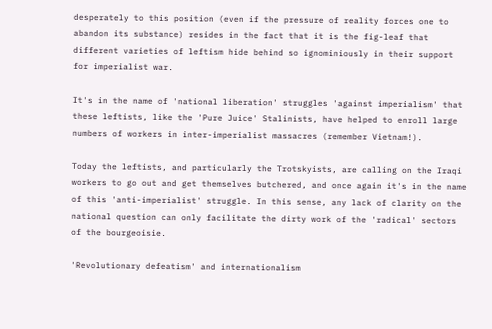desperately to this position (even if the pressure of reality forces one to abandon its substance) resides in the fact that it is the fig-leaf that different varieties of leftism hide behind so ignominiously in their support for imperialist war.

It's in the name of 'national liberation' struggles 'against imperialism' that these leftists, like the 'Pure Juice' Stalinists, have helped to enroll large numbers of workers in inter-imperialist massacres (remember Vietnam!).

Today the leftists, and particularly the Trotskyists, are calling on the Iraqi workers to go out and get themselves butchered, and once again it's in the name of this 'anti-imperialist' struggle. In this sense, any lack of clarity on the national question can only facilitate the dirty work of the 'radical' sectors of the bourgeoisie.

'Revolutionary defeatism' and internationalism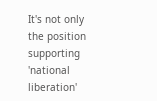It's not only the position supporting 'national liberation'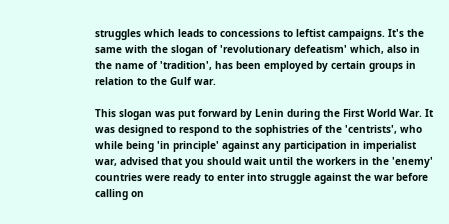struggles which leads to concessions to leftist campaigns. It's the same with the slogan of 'revolutionary defeatism' which, also in the name of 'tradition', has been employed by certain groups in relation to the Gulf war.

This slogan was put forward by Lenin during the First World War. It was designed to respond to the sophistries of the 'centrists', who while being 'in principle' against any participation in imperialist war, advised that you should wait until the workers in the 'enemy' countries were ready to enter into struggle against the war before calling on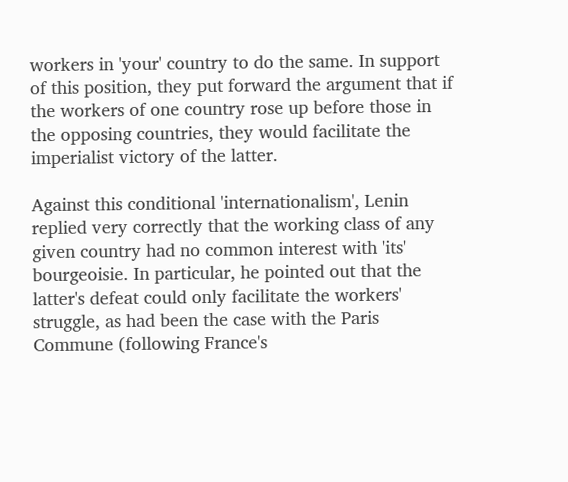workers in 'your' country to do the same. In support of this position, they put forward the argument that if the workers of one country rose up before those in the opposing countries, they would facilitate the imperialist victory of the latter.

Against this conditional 'internationalism', Lenin replied very correctly that the working class of any given country had no common interest with 'its' bourgeoisie. In particular, he pointed out that the latter's defeat could only facilitate the workers' struggle, as had been the case with the Paris Commune (following France's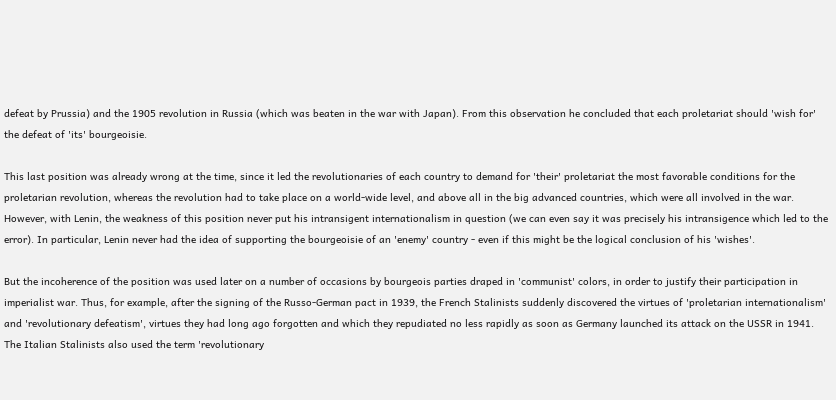defeat by Prussia) and the 1905 revolution in Russia (which was beaten in the war with Japan). From this observation he concluded that each proletariat should 'wish for' the defeat of 'its' bourgeoisie.

This last position was already wrong at the time, since it led the revolutionaries of each country to demand for 'their' proletariat the most favorable conditions for the proletarian revolution, whereas the revolution had to take place on a world-wide level, and above all in the big advanced countries, which were all involved in the war. However, with Lenin, the weakness of this position never put his intransigent internationalism in question (we can even say it was precisely his intransigence which led to the error). In particular, Lenin never had the idea of supporting the bourgeoisie of an 'enemy' country - even if this might be the logical conclusion of his 'wishes'.

But the incoherence of the position was used later on a number of occasions by bourgeois parties draped in 'communist' colors, in order to justify their participation in imperialist war. Thus, for example, after the signing of the Russo-German pact in 1939, the French Stalinists suddenly discovered the virtues of 'proletarian internationalism' and 'revolutionary defeatism', virtues they had long ago forgotten and which they repudiated no less rapidly as soon as Germany launched its attack on the USSR in 1941. The Italian Stalinists also used the term 'revolutionary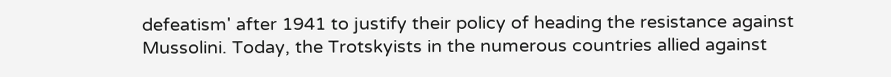defeatism' after 1941 to justify their policy of heading the resistance against Mussolini. Today, the Trotskyists in the numerous countries allied against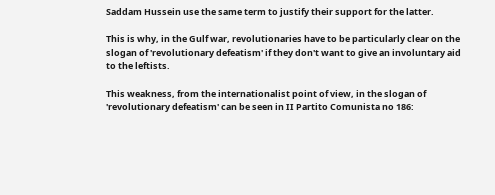Saddam Hussein use the same term to justify their support for the latter.

This is why, in the Gulf war, revolutionaries have to be particularly clear on the slogan of 'revolutionary defeatism' if they don't want to give an involuntary aid to the leftists.

This weakness, from the internationalist point of view, in the slogan of 'revolutionary defeatism' can be seen in II Partito Comunista no 186: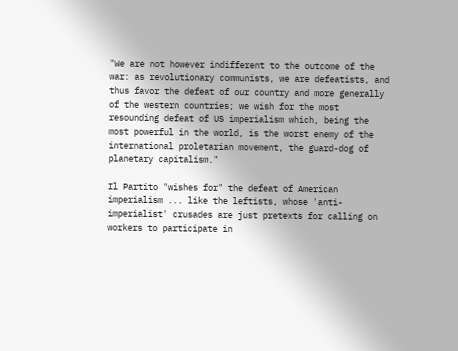"We are not however indifferent to the outcome of the war: as revolutionary communists, we are defeatists, and thus favor the defeat of our country and more generally of the western countries; we wish for the most resounding defeat of US imperialism which, being the most powerful in the world, is the worst enemy of the international proletarian movement, the guard-dog of planetary capitalism."

Il Partito "wishes for" the defeat of American imperialism ... like the leftists, whose 'anti-imperialist' crusades are just pretexts for calling on workers to participate in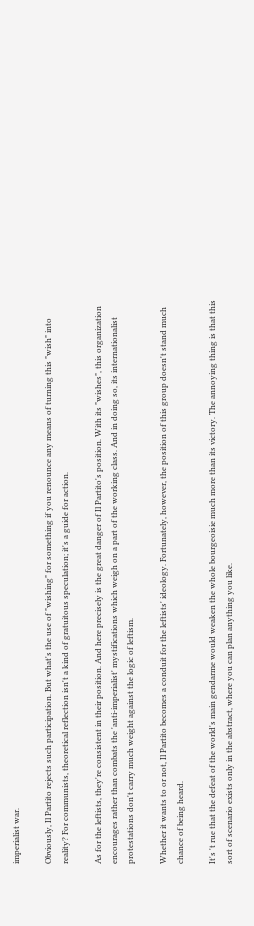imperialist war.

Obviously, Il Partito rejects such participation. But what's the use of "wishing" for something if you renounce any means of turning this "wish" into reality? For communists, theoretical reflection isn't a kind of gratuitous speculation; it's a guide for action.

As for the leftists, they're consistent in their position. And here precisely is the great danger of Il Partito's position. With its "wishes", this organization encourages rather than combats the 'anti-imperialist' mystifications which weigh on a part of the working class. And in doing so, its internationalist protestations don't carry much weight against the logic of leftism.

Whether it wants to or not, Il Partito becomes a conduit for the leftists' ideology. Fortunately, however, the position of this group doesn't stand much chance of being heard.

It's 't rue that the defeat of the world's main gendarme would weaken the whole bourgeoisie much more than its victory. The annoying thing is that this sort of scenario exists only in the abstract, where you can plan anything you like.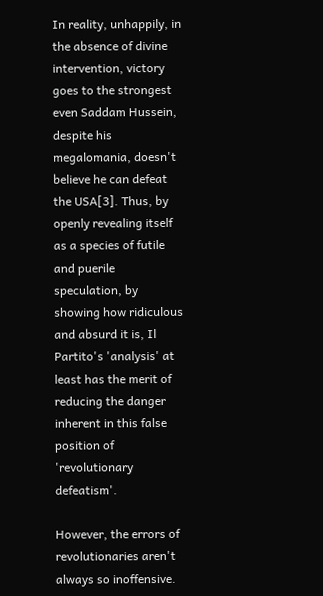In reality, unhappily, in the absence of divine intervention, victory goes to the strongest even Saddam Hussein, despite his megalomania, doesn't believe he can defeat the USA[3]. Thus, by openly revealing itself as a species of futile and puerile speculation, by showing how ridiculous and absurd it is, Il Partito's 'analysis' at least has the merit of reducing the danger inherent in this false position of 'revolutionary defeatism'.

However, the errors of revolutionaries aren't always so inoffensive.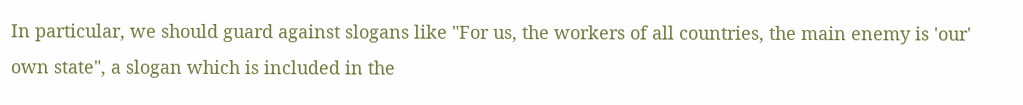In particular, we should guard against slogans like "For us, the workers of all countries, the main enemy is 'our' own state", a slogan which is included in the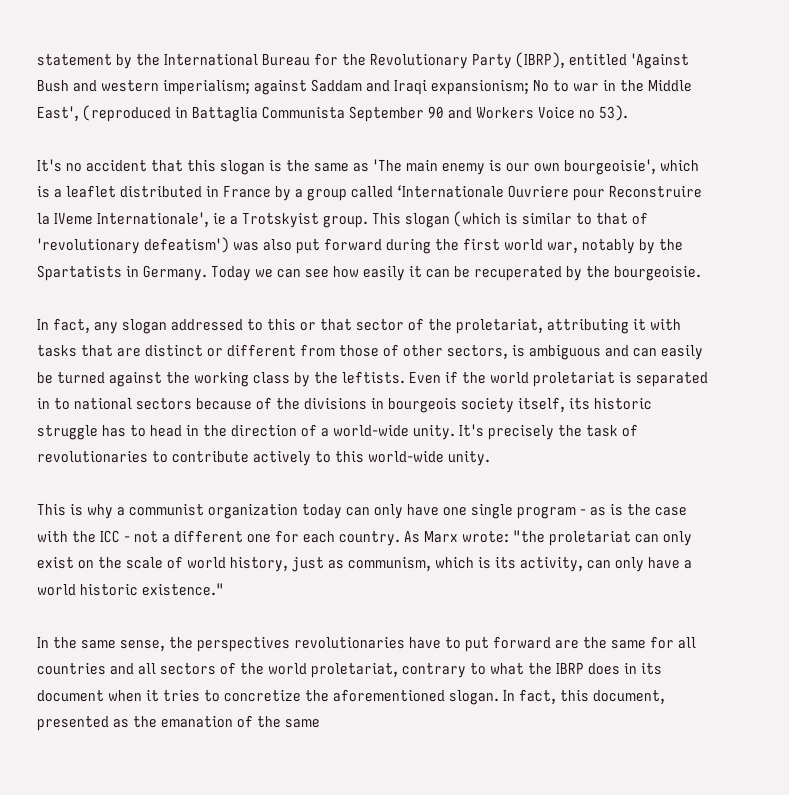statement by the International Bureau for the Revolutionary Party (IBRP), entitled 'Against Bush and western imperialism; against Saddam and Iraqi expansionism; No to war in the Middle East', (reproduced in Battaglia Communista September 90 and Workers Voice no 53).

It's no accident that this slogan is the same as 'The main enemy is our own bourgeoisie', which is a leaflet distributed in France by a group called ‘Internationale Ouvriere pour Reconstruire la IVeme Internationale', ie a Trotskyist group. This slogan (which is similar to that of 'revolutionary defeatism') was also put forward during the first world war, notably by the Spartatists in Germany. Today we can see how easily it can be recuperated by the bourgeoisie.

In fact, any slogan addressed to this or that sector of the proletariat, attributing it with tasks that are distinct or different from those of other sectors, is ambiguous and can easily be turned against the working class by the leftists. Even if the world proletariat is separated in to national sectors because of the divisions in bourgeois society itself, its historic struggle has to head in the direction of a world-wide unity. It's precisely the task of revolutionaries to contribute actively to this world-wide unity.

This is why a communist organization today can only have one single program - as is the case with the ICC - not a different one for each country. As Marx wrote: "the proletariat can only exist on the scale of world history, just as communism, which is its activity, can only have a world historic existence."

In the same sense, the perspectives revolutionaries have to put forward are the same for all countries and all sectors of the world proletariat, contrary to what the IBRP does in its document when it tries to concretize the aforementioned slogan. In fact, this document, presented as the emanation of the same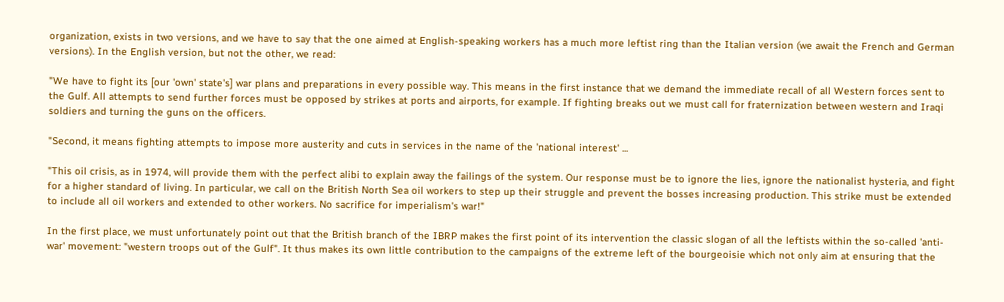organization, exists in two versions, and we have to say that the one aimed at English-speaking workers has a much more leftist ring than the Italian version (we await the French and German versions). In the English version, but not the other, we read:

"We have to fight its [our 'own' state's] war plans and preparations in every possible way. This means in the first instance that we demand the immediate recall of all Western forces sent to the Gulf. All attempts to send further forces must be opposed by strikes at ports and airports, for example. If fighting breaks out we must call for fraternization between western and Iraqi soldiers and turning the guns on the officers.

"Second, it means fighting attempts to impose more austerity and cuts in services in the name of the 'national interest' ...

"This oil crisis, as in 1974, will provide them with the perfect alibi to explain away the failings of the system. Our response must be to ignore the lies, ignore the nationalist hysteria, and fight for a higher standard of living. In particular, we call on the British North Sea oil workers to step up their struggle and prevent the bosses increasing production. This strike must be extended to include all oil workers and extended to other workers. No sacrifice for imperialism's war!"

In the first place, we must unfortunately point out that the British branch of the IBRP makes the first point of its intervention the classic slogan of all the leftists within the so-called 'anti-war' movement: "western troops out of the Gulf". It thus makes its own little contribution to the campaigns of the extreme left of the bourgeoisie which not only aim at ensuring that the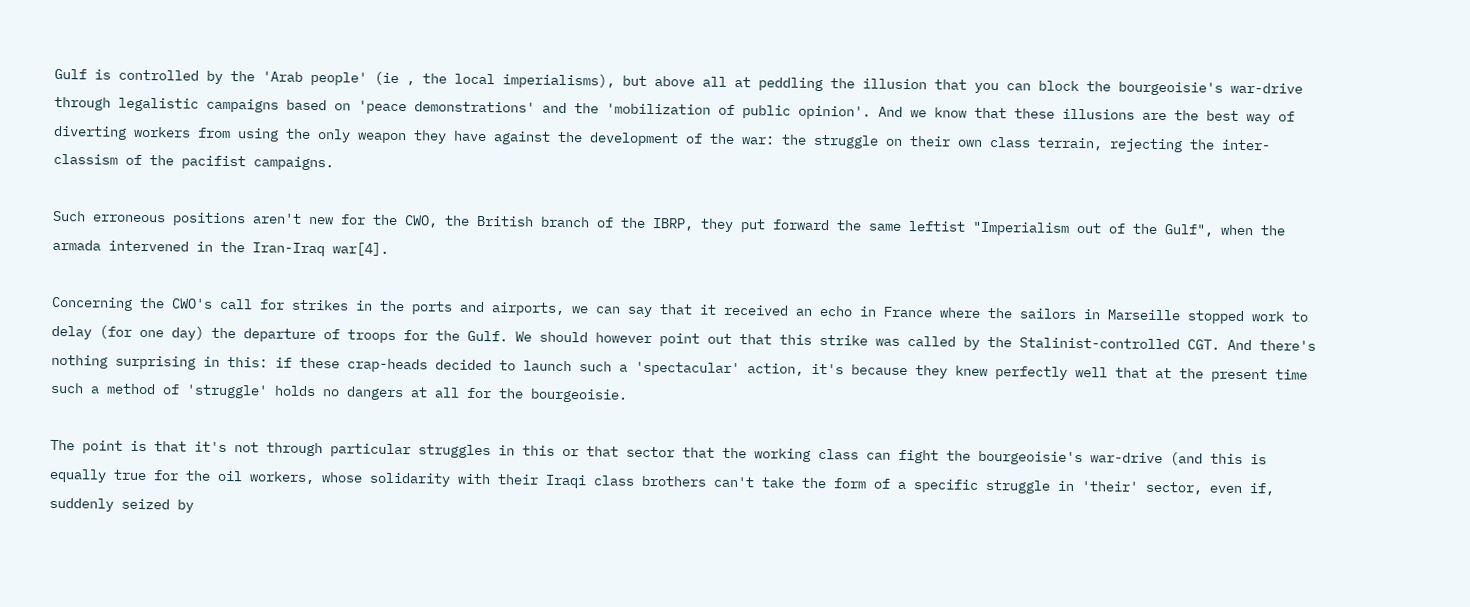Gulf is controlled by the 'Arab people' (ie , the local imperialisms), but above all at peddling the illusion that you can block the bourgeoisie's war-drive through legalistic campaigns based on 'peace demonstrations' and the 'mobilization of public opinion'. And we know that these illusions are the best way of diverting workers from using the only weapon they have against the development of the war: the struggle on their own class terrain, rejecting the inter-classism of the pacifist campaigns.

Such erroneous positions aren't new for the CWO, the British branch of the IBRP, they put forward the same leftist "Imperialism out of the Gulf", when the armada intervened in the Iran-Iraq war[4].

Concerning the CWO's call for strikes in the ports and airports, we can say that it received an echo in France where the sailors in Marseille stopped work to delay (for one day) the departure of troops for the Gulf. We should however point out that this strike was called by the Stalinist-controlled CGT. And there's nothing surprising in this: if these crap-heads decided to launch such a 'spectacular' action, it's because they knew perfectly well that at the present time such a method of 'struggle' holds no dangers at all for the bourgeoisie.

The point is that it's not through particular struggles in this or that sector that the working class can fight the bourgeoisie's war-drive (and this is equally true for the oil workers, whose solidarity with their Iraqi class brothers can't take the form of a specific struggle in 'their' sector, even if, suddenly seized by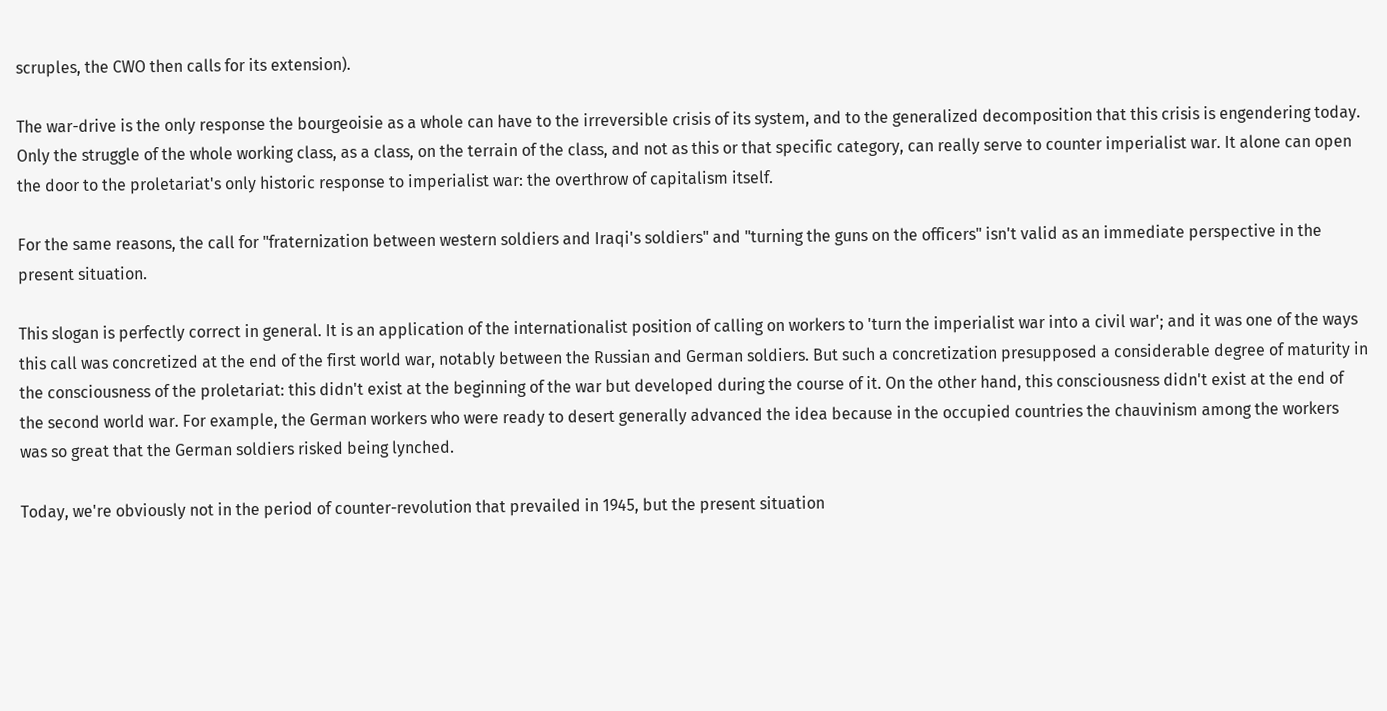scruples, the CWO then calls for its extension).

The war-drive is the only response the bourgeoisie as a whole can have to the irreversible crisis of its system, and to the generalized decomposition that this crisis is engendering today. Only the struggle of the whole working class, as a class, on the terrain of the class, and not as this or that specific category, can really serve to counter imperialist war. It alone can open the door to the proletariat's only historic response to imperialist war: the overthrow of capitalism itself.

For the same reasons, the call for "fraternization between western soldiers and Iraqi's soldiers" and "turning the guns on the officers" isn't valid as an immediate perspective in the present situation.

This slogan is perfectly correct in general. It is an application of the internationalist position of calling on workers to 'turn the imperialist war into a civil war'; and it was one of the ways this call was concretized at the end of the first world war, notably between the Russian and German soldiers. But such a concretization presupposed a considerable degree of maturity in the consciousness of the proletariat: this didn't exist at the beginning of the war but developed during the course of it. On the other hand, this consciousness didn't exist at the end of the second world war. For example, the German workers who were ready to desert generally advanced the idea because in the occupied countries the chauvinism among the workers was so great that the German soldiers risked being lynched.

Today, we're obviously not in the period of counter-revolution that prevailed in 1945, but the present situation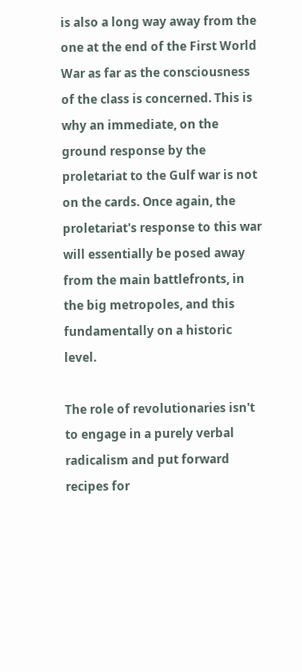is also a long way away from the one at the end of the First World War as far as the consciousness of the class is concerned. This is why an immediate, on the ground response by the proletariat to the Gulf war is not on the cards. Once again, the proletariat's response to this war will essentially be posed away from the main battlefronts, in the big metropoles, and this fundamentally on a historic level.

The role of revolutionaries isn't to engage in a purely verbal radicalism and put forward recipes for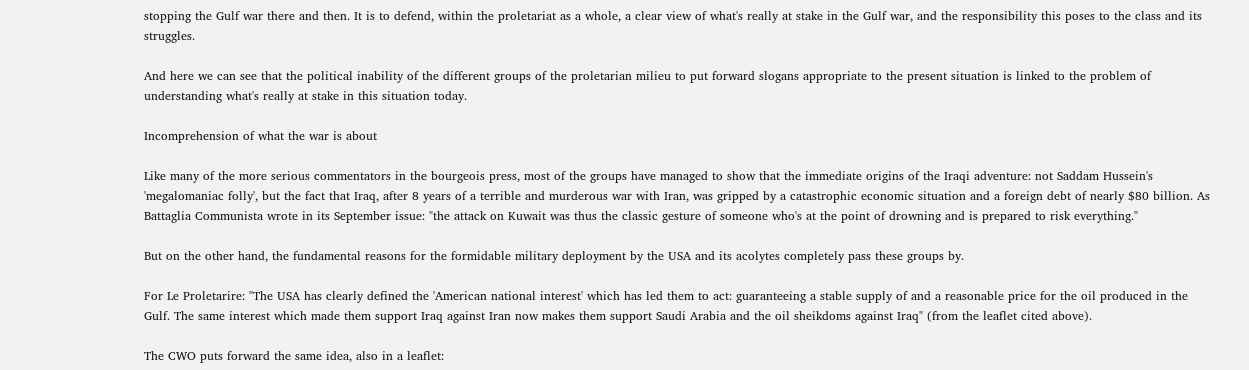stopping the Gulf war there and then. It is to defend, within the proletariat as a whole, a clear view of what's really at stake in the Gulf war, and the responsibility this poses to the class and its struggles.

And here we can see that the political inability of the different groups of the proletarian milieu to put forward slogans appropriate to the present situation is linked to the problem of understanding what's really at stake in this situation today.

Incomprehension of what the war is about

Like many of the more serious commentators in the bourgeois press, most of the groups have managed to show that the immediate origins of the Iraqi adventure: not Saddam Hussein's 'megalomaniac folly', but the fact that Iraq, after 8 years of a terrible and murderous war with Iran, was gripped by a catastrophic economic situation and a foreign debt of nearly $80 billion. As Battaglia Communista wrote in its September issue: "the attack on Kuwait was thus the classic gesture of someone who's at the point of drowning and is prepared to risk everything."

But on the other hand, the fundamental reasons for the formidable military deployment by the USA and its acolytes completely pass these groups by.

For Le Proletarire: "The USA has clearly defined the 'American national interest' which has led them to act: guaranteeing a stable supply of and a reasonable price for the oil produced in the Gulf. The same interest which made them support Iraq against Iran now makes them support Saudi Arabia and the oil sheikdoms against Iraq" (from the leaflet cited above).

The CWO puts forward the same idea, also in a leaflet: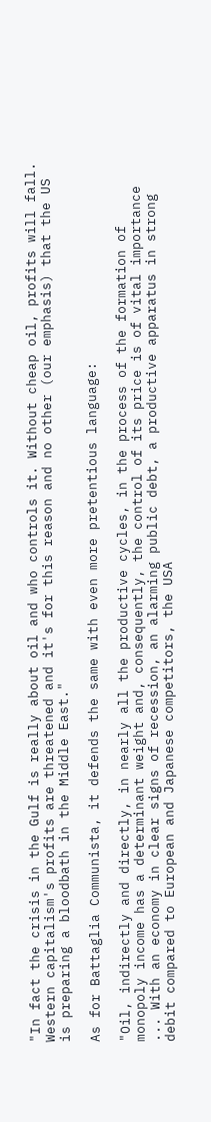"In fact the crisis in the Gulf is really about oil and who controls it. Without cheap oil, profits will fall. Western capitalism's profits are threatened and it's for this reason and no other (our emphasis) that the US is preparing a bloodbath in the Middle East."

As for Battaglia Communista, it defends the same with even more pretentious language:

"Oil, indirectly and directly, in nearly all the productive cycles, in the process of the formation of monopoly income has a determinant weight and, consequently, the control of its price is of vital importance ... With an economy in clear signs of recession, an alarming public debt, a productive apparatus in strong debit compared to European and Japanese competitors, the USA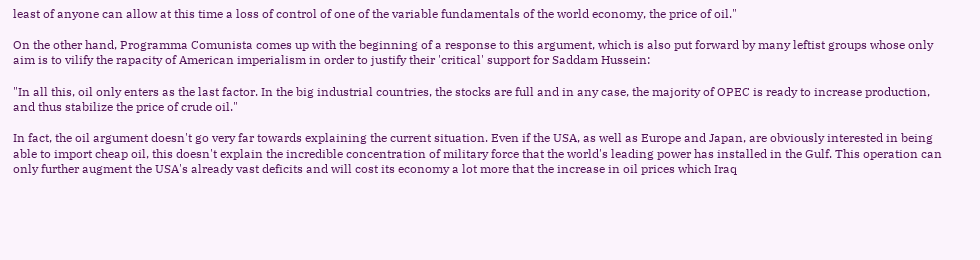least of anyone can allow at this time a loss of control of one of the variable fundamentals of the world economy, the price of oil."

On the other hand, Programma Comunista comes up with the beginning of a response to this argument, which is also put forward by many leftist groups whose only aim is to vilify the rapacity of American imperialism in order to justify their 'critical' support for Saddam Hussein:

"In all this, oil only enters as the last factor. In the big industrial countries, the stocks are full and in any case, the majority of OPEC is ready to increase production, and thus stabilize the price of crude oil."

In fact, the oil argument doesn't go very far towards explaining the current situation. Even if the USA, as well as Europe and Japan, are obviously interested in being able to import cheap oil, this doesn't explain the incredible concentration of military force that the world's leading power has installed in the Gulf. This operation can only further augment the USA's already vast deficits and will cost its economy a lot more that the increase in oil prices which Iraq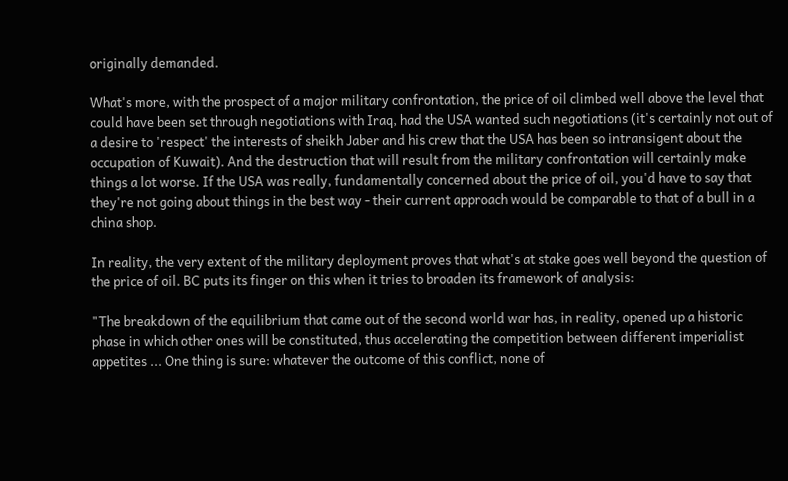originally demanded.

What's more, with the prospect of a major military confrontation, the price of oil climbed well above the level that could have been set through negotiations with Iraq, had the USA wanted such negotiations (it's certainly not out of a desire to 'respect' the interests of sheikh Jaber and his crew that the USA has been so intransigent about the occupation of Kuwait). And the destruction that will result from the military confrontation will certainly make things a lot worse. If the USA was really, fundamentally concerned about the price of oil, you'd have to say that they're not going about things in the best way - their current approach would be comparable to that of a bull in a china shop.

In reality, the very extent of the military deployment proves that what's at stake goes well beyond the question of the price of oil. BC puts its finger on this when it tries to broaden its framework of analysis:

"The breakdown of the equilibrium that came out of the second world war has, in reality, opened up a historic phase in which other ones will be constituted, thus accelerating the competition between different imperialist appetites ... One thing is sure: whatever the outcome of this conflict, none of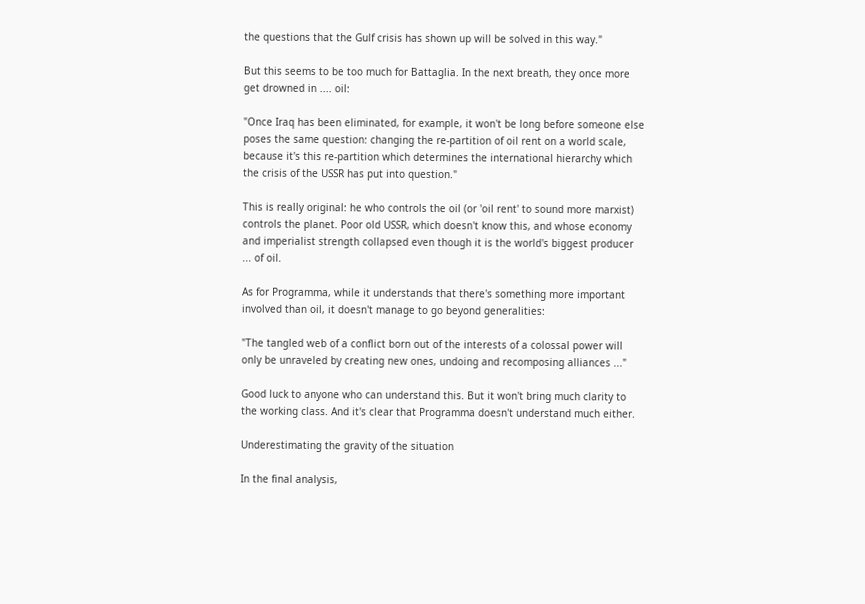the questions that the Gulf crisis has shown up will be solved in this way."

But this seems to be too much for Battaglia. In the next breath, they once more get drowned in .... oil:

"Once Iraq has been eliminated, for example, it won't be long before someone else poses the same question: changing the re-partition of oil rent on a world scale, because it's this re-partition which determines the international hierarchy which the crisis of the USSR has put into question."

This is really original: he who controls the oil (or 'oil rent' to sound more marxist) controls the planet. Poor old USSR, which doesn't know this, and whose economy and imperialist strength collapsed even though it is the world's biggest producer ... of oil.

As for Programma, while it understands that there's something more important involved than oil, it doesn't manage to go beyond generalities:

"The tangled web of a conflict born out of the interests of a colossal power will only be unraveled by creating new ones, undoing and recomposing alliances ..."

Good luck to anyone who can understand this. But it won't bring much clarity to the working class. And it's clear that Programma doesn't understand much either.

Underestimating the gravity of the situation

In the final analysis,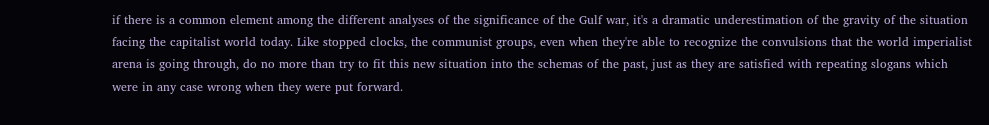if there is a common element among the different analyses of the significance of the Gulf war, it's a dramatic underestimation of the gravity of the situation facing the capitalist world today. Like stopped clocks, the communist groups, even when they're able to recognize the convulsions that the world imperialist arena is going through, do no more than try to fit this new situation into the schemas of the past, just as they are satisfied with repeating slogans which were in any case wrong when they were put forward.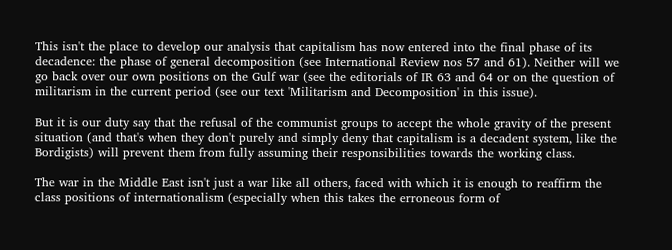This isn't the place to develop our analysis that capitalism has now entered into the final phase of its decadence: the phase of general decomposition (see International Review nos 57 and 61). Neither will we go back over our own positions on the Gulf war (see the editorials of IR 63 and 64 or on the question of militarism in the current period (see our text 'Militarism and Decomposition' in this issue).

But it is our duty say that the refusal of the communist groups to accept the whole gravity of the present situation (and that's when they don't purely and simply deny that capitalism is a decadent system, like the Bordigists) will prevent them from fully assuming their responsibilities towards the working class.

The war in the Middle East isn't just a war like all others, faced with which it is enough to reaffirm the class positions of internationalism (especially when this takes the erroneous form of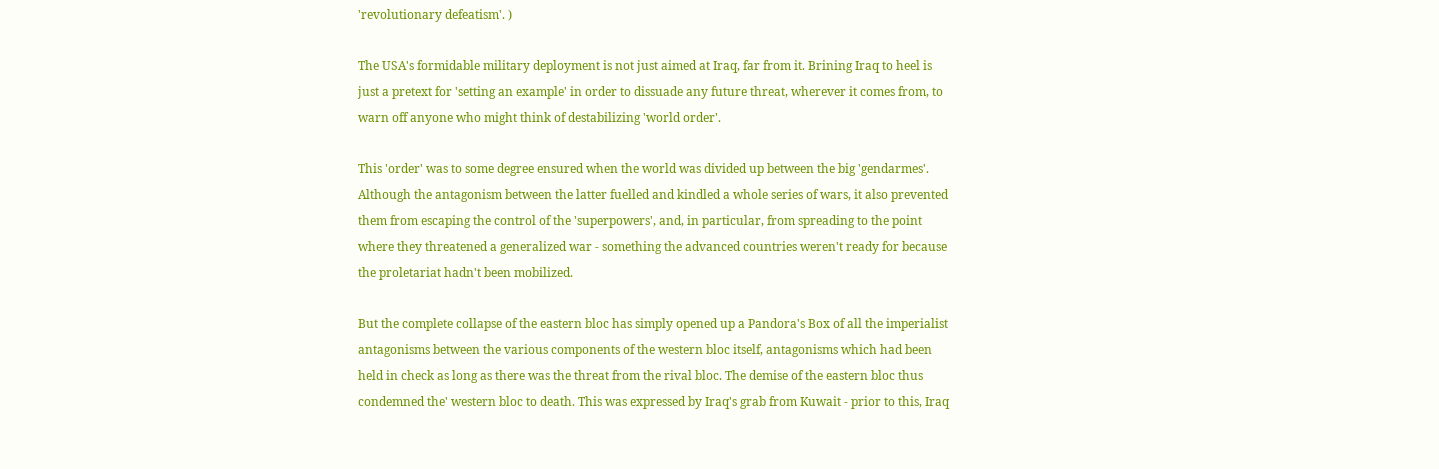'revolutionary defeatism'. )

The USA's formidable military deployment is not just aimed at Iraq, far from it. Brining Iraq to heel is just a pretext for 'setting an example' in order to dissuade any future threat, wherever it comes from, to warn off anyone who might think of destabilizing 'world order'.

This 'order' was to some degree ensured when the world was divided up between the big 'gendarmes'. Although the antagonism between the latter fuelled and kindled a whole series of wars, it also prevented them from escaping the control of the 'superpowers', and, in particular, from spreading to the point where they threatened a generalized war - something the advanced countries weren't ready for because the proletariat hadn't been mobilized.

But the complete collapse of the eastern bloc has simply opened up a Pandora's Box of all the imperialist antagonisms between the various components of the western bloc itself, antagonisms which had been held in check as long as there was the threat from the rival bloc. The demise of the eastern bloc thus condemned the' western bloc to death. This was expressed by Iraq's grab from Kuwait - prior to this, Iraq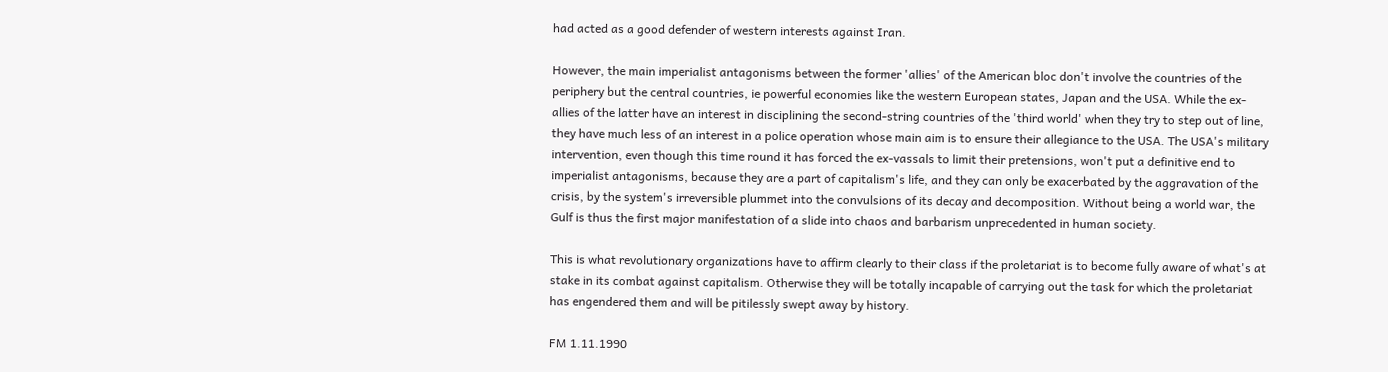had acted as a good defender of western interests against Iran.

However, the main imperialist antagonisms between the former 'allies' of the American bloc don't involve the countries of the periphery but the central countries, ie powerful economies like the western European states, Japan and the USA. While the ex-allies of the latter have an interest in disciplining the second-string countries of the 'third world' when they try to step out of line, they have much less of an interest in a police operation whose main aim is to ensure their allegiance to the USA. The USA's military intervention, even though this time round it has forced the ex-vassals to limit their pretensions, won't put a definitive end to imperialist antagonisms, because they are a part of capitalism's life, and they can only be exacerbated by the aggravation of the crisis, by the system's irreversible plummet into the convulsions of its decay and decomposition. Without being a world war, the Gulf is thus the first major manifestation of a slide into chaos and barbarism unprecedented in human society.

This is what revolutionary organizations have to affirm clearly to their class if the proletariat is to become fully aware of what's at stake in its combat against capitalism. Otherwise they will be totally incapable of carrying out the task for which the proletariat has engendered them and will be pitilessly swept away by history.

FM 1.11.1990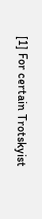[1] For certain Trotskyist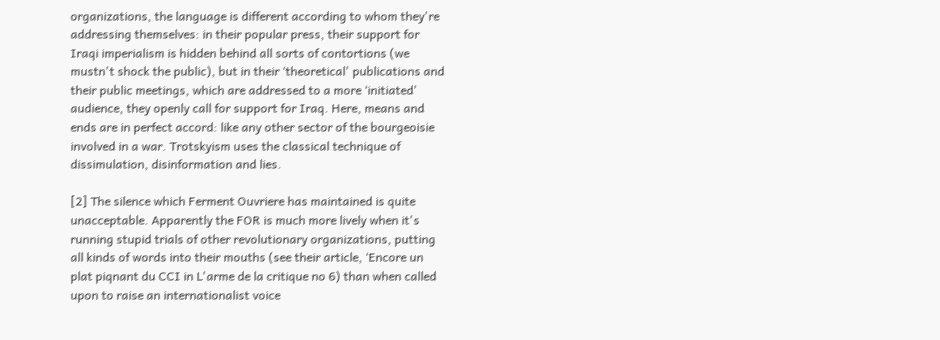organizations, the language is different according to whom they're addressing themselves: in their popular press, their support for Iraqi imperialism is hidden behind all sorts of contortions (we mustn't shock the public), but in their ‘theoretical' publications and their public meetings, which are addressed to a more ‘initiated' audience, they openly call for support for Iraq. Here, means and ends are in perfect accord: like any other sector of the bourgeoisie involved in a war. Trotskyism uses the classical technique of dissimulation, disinformation and lies.

[2] The silence which Ferment Ouvriere has maintained is quite unacceptable. Apparently the FOR is much more lively when it's running stupid trials of other revolutionary organizations, putting all kinds of words into their mouths (see their article, ‘Encore un plat piqnant du CCI in L'arme de la critique no 6) than when called upon to raise an internationalist voice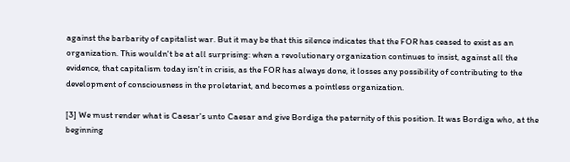against the barbarity of capitalist war. But it may be that this silence indicates that the FOR has ceased to exist as an organization. This wouldn't be at all surprising: when a revolutionary organization continues to insist, against all the evidence, that capitalism today isn't in crisis, as the FOR has always done, it losses any possibility of contributing to the development of consciousness in the proletariat, and becomes a pointless organization.

[3] We must render what is Caesar's unto Caesar and give Bordiga the paternity of this position. It was Bordiga who, at the beginning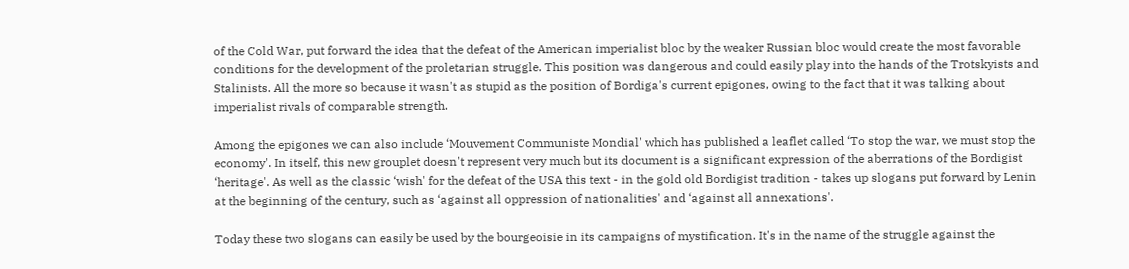of the Cold War, put forward the idea that the defeat of the American imperialist bloc by the weaker Russian bloc would create the most favorable conditions for the development of the proletarian struggle. This position was dangerous and could easily play into the hands of the Trotskyists and Stalinists. All the more so because it wasn't as stupid as the position of Bordiga's current epigones, owing to the fact that it was talking about imperialist rivals of comparable strength.

Among the epigones we can also include ‘Mouvement Communiste Mondial' which has published a leaflet called ‘To stop the war, we must stop the economy'. In itself, this new grouplet doesn't represent very much but its document is a significant expression of the aberrations of the Bordigist ‘heritage'. As well as the classic ‘wish' for the defeat of the USA this text - in the gold old Bordigist tradition - takes up slogans put forward by Lenin at the beginning of the century, such as ‘against all oppression of nationalities' and ‘against all annexations'.

Today these two slogans can easily be used by the bourgeoisie in its campaigns of mystification. It's in the name of the struggle against the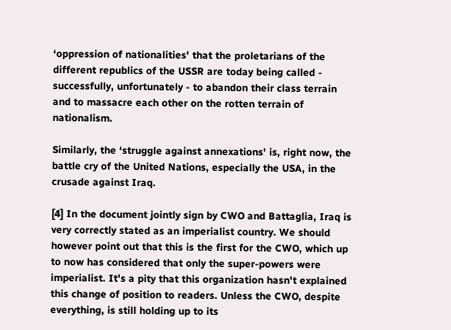‘oppression of nationalities' that the proletarians of the different republics of the USSR are today being called - successfully, unfortunately - to abandon their class terrain and to massacre each other on the rotten terrain of nationalism.

Similarly, the ‘struggle against annexations' is, right now, the battle cry of the United Nations, especially the USA, in the crusade against Iraq.

[4] In the document jointly sign by CWO and Battaglia, Iraq is very correctly stated as an imperialist country. We should however point out that this is the first for the CWO, which up to now has considered that only the super-powers were imperialist. It's a pity that this organization hasn't explained this change of position to readers. Unless the CWO, despite everything, is still holding up to its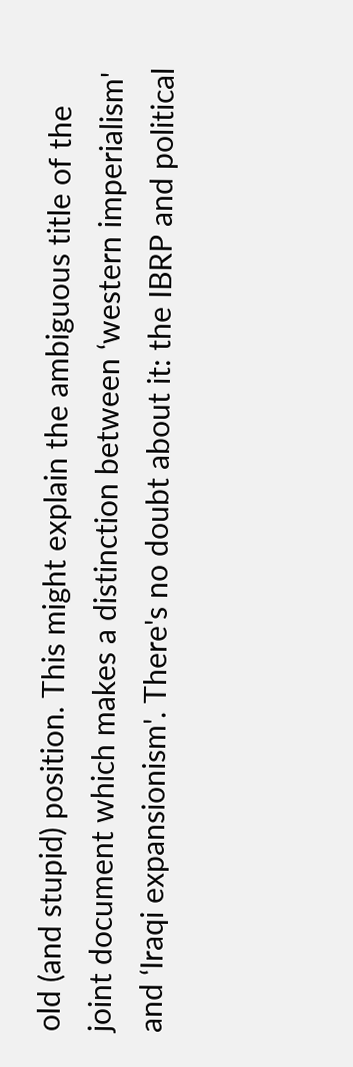old (and stupid) position. This might explain the ambiguous title of the joint document which makes a distinction between ‘western imperialism' and ‘Iraqi expansionism'. There's no doubt about it: the IBRP and political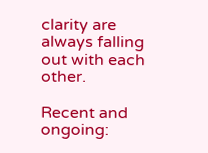clarity are always falling out with each other.

Recent and ongoing: